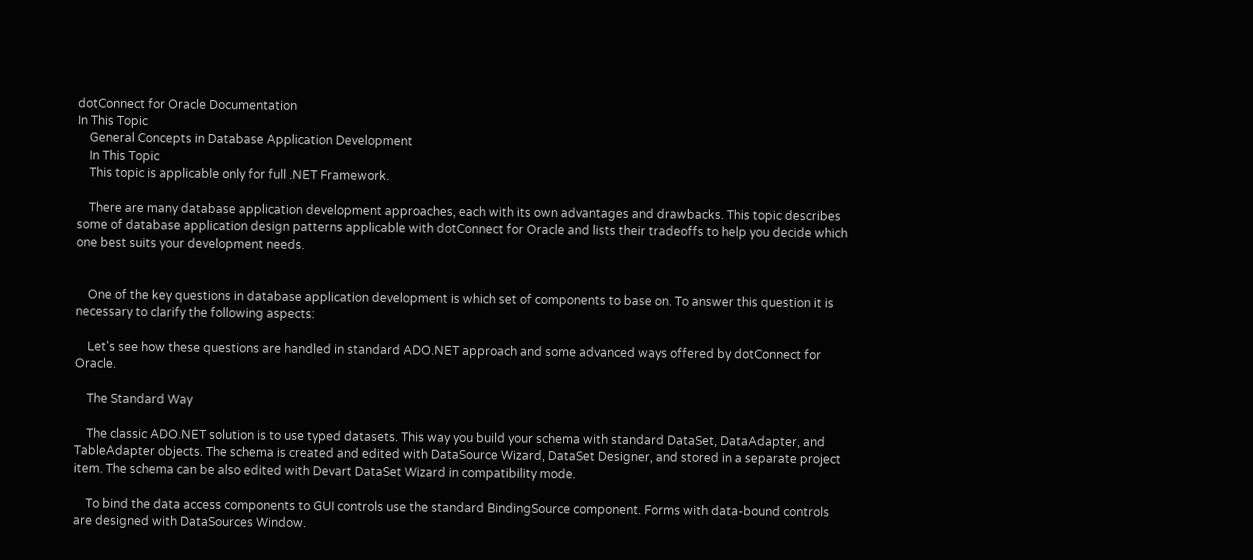dotConnect for Oracle Documentation
In This Topic
    General Concepts in Database Application Development
    In This Topic
    This topic is applicable only for full .NET Framework.

    There are many database application development approaches, each with its own advantages and drawbacks. This topic describes some of database application design patterns applicable with dotConnect for Oracle and lists their tradeoffs to help you decide which one best suits your development needs.


    One of the key questions in database application development is which set of components to base on. To answer this question it is necessary to clarify the following aspects:

    Let's see how these questions are handled in standard ADO.NET approach and some advanced ways offered by dotConnect for Oracle.

    The Standard Way

    The classic ADO.NET solution is to use typed datasets. This way you build your schema with standard DataSet, DataAdapter, and TableAdapter objects. The schema is created and edited with DataSource Wizard, DataSet Designer, and stored in a separate project item. The schema can be also edited with Devart DataSet Wizard in compatibility mode.

    To bind the data access components to GUI controls use the standard BindingSource component. Forms with data-bound controls are designed with DataSources Window.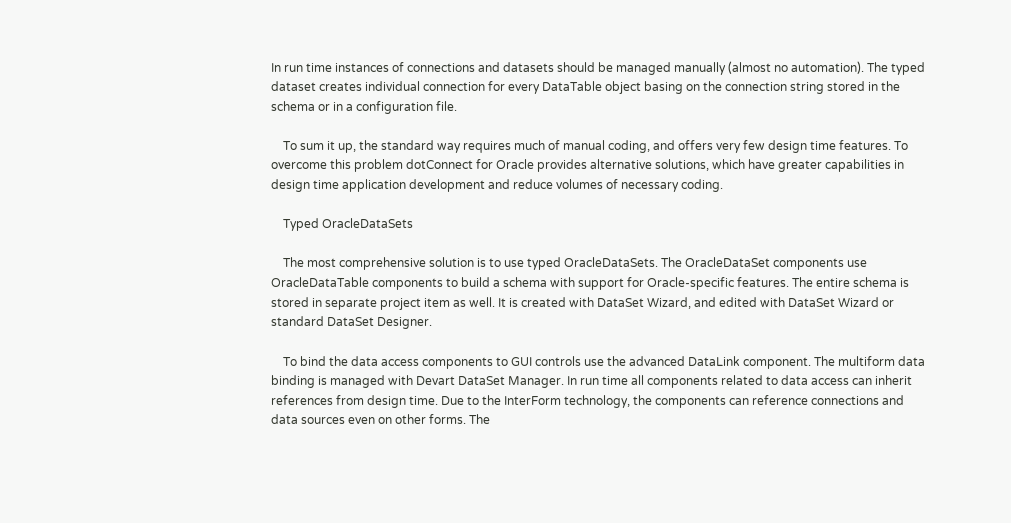In run time instances of connections and datasets should be managed manually (almost no automation). The typed dataset creates individual connection for every DataTable object basing on the connection string stored in the schema or in a configuration file.

    To sum it up, the standard way requires much of manual coding, and offers very few design time features. To overcome this problem dotConnect for Oracle provides alternative solutions, which have greater capabilities in design time application development and reduce volumes of necessary coding.

    Typed OracleDataSets

    The most comprehensive solution is to use typed OracleDataSets. The OracleDataSet components use OracleDataTable components to build a schema with support for Oracle-specific features. The entire schema is stored in separate project item as well. It is created with DataSet Wizard, and edited with DataSet Wizard or standard DataSet Designer.

    To bind the data access components to GUI controls use the advanced DataLink component. The multiform data binding is managed with Devart DataSet Manager. In run time all components related to data access can inherit references from design time. Due to the InterForm technology, the components can reference connections and data sources even on other forms. The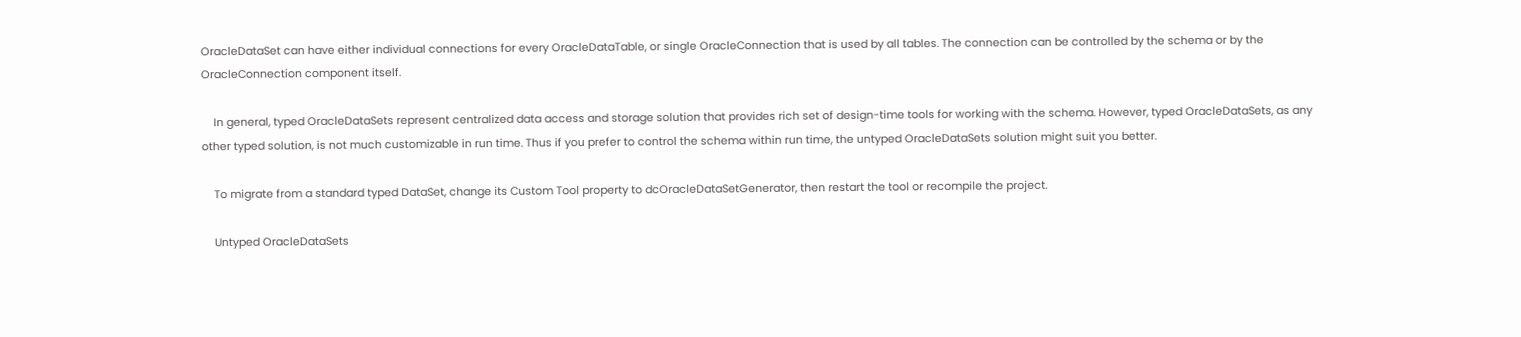OracleDataSet can have either individual connections for every OracleDataTable, or single OracleConnection that is used by all tables. The connection can be controlled by the schema or by the OracleConnection component itself.

    In general, typed OracleDataSets represent centralized data access and storage solution that provides rich set of design-time tools for working with the schema. However, typed OracleDataSets, as any other typed solution, is not much customizable in run time. Thus if you prefer to control the schema within run time, the untyped OracleDataSets solution might suit you better.

    To migrate from a standard typed DataSet, change its Custom Tool property to dcOracleDataSetGenerator, then restart the tool or recompile the project.

    Untyped OracleDataSets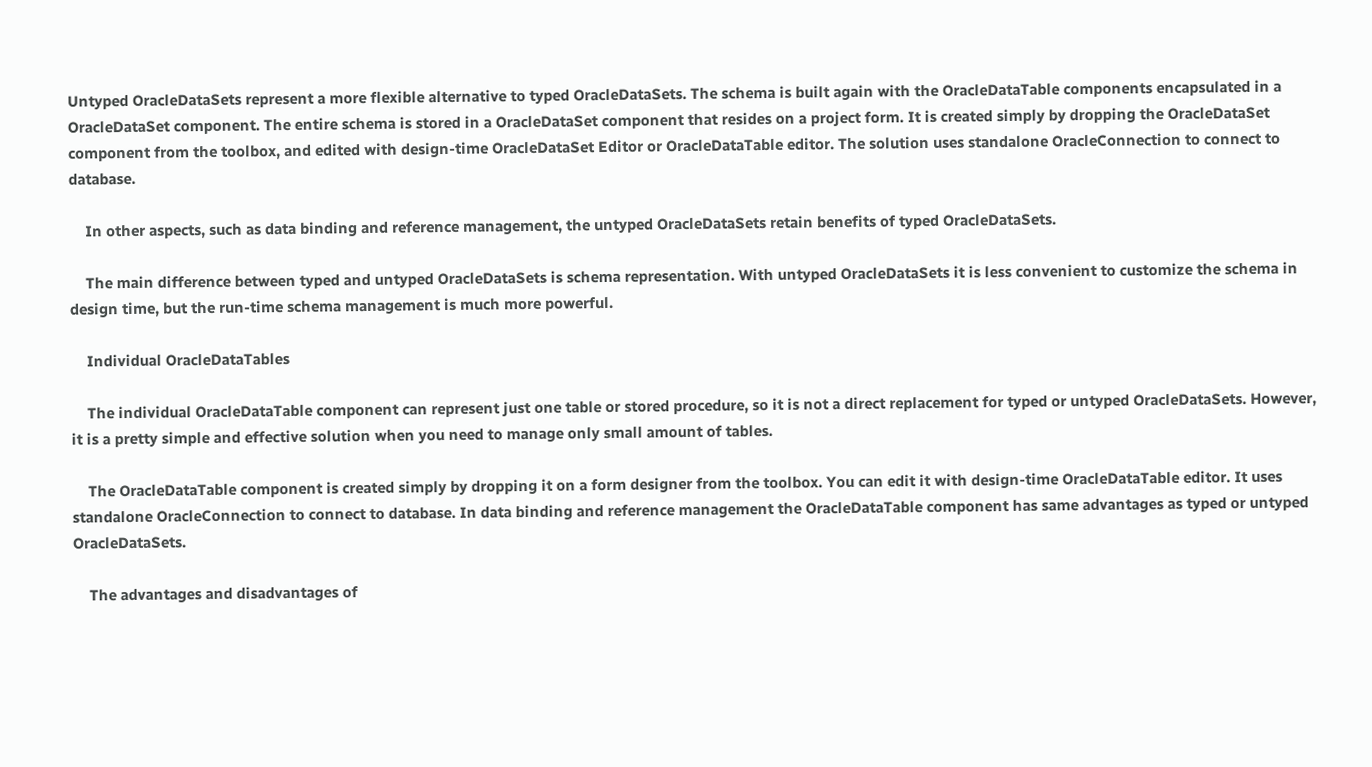Untyped OracleDataSets represent a more flexible alternative to typed OracleDataSets. The schema is built again with the OracleDataTable components encapsulated in a OracleDataSet component. The entire schema is stored in a OracleDataSet component that resides on a project form. It is created simply by dropping the OracleDataSet component from the toolbox, and edited with design-time OracleDataSet Editor or OracleDataTable editor. The solution uses standalone OracleConnection to connect to database.

    In other aspects, such as data binding and reference management, the untyped OracleDataSets retain benefits of typed OracleDataSets.

    The main difference between typed and untyped OracleDataSets is schema representation. With untyped OracleDataSets it is less convenient to customize the schema in design time, but the run-time schema management is much more powerful.

    Individual OracleDataTables

    The individual OracleDataTable component can represent just one table or stored procedure, so it is not a direct replacement for typed or untyped OracleDataSets. However, it is a pretty simple and effective solution when you need to manage only small amount of tables.

    The OracleDataTable component is created simply by dropping it on a form designer from the toolbox. You can edit it with design-time OracleDataTable editor. It uses standalone OracleConnection to connect to database. In data binding and reference management the OracleDataTable component has same advantages as typed or untyped OracleDataSets.

    The advantages and disadvantages of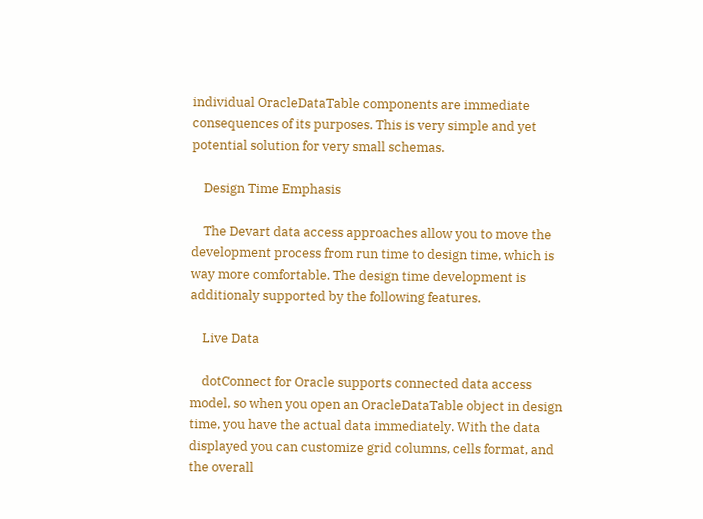individual OracleDataTable components are immediate consequences of its purposes. This is very simple and yet potential solution for very small schemas.

    Design Time Emphasis

    The Devart data access approaches allow you to move the development process from run time to design time, which is way more comfortable. The design time development is additionaly supported by the following features.

    Live Data

    dotConnect for Oracle supports connected data access model, so when you open an OracleDataTable object in design time, you have the actual data immediately. With the data displayed you can customize grid columns, cells format, and the overall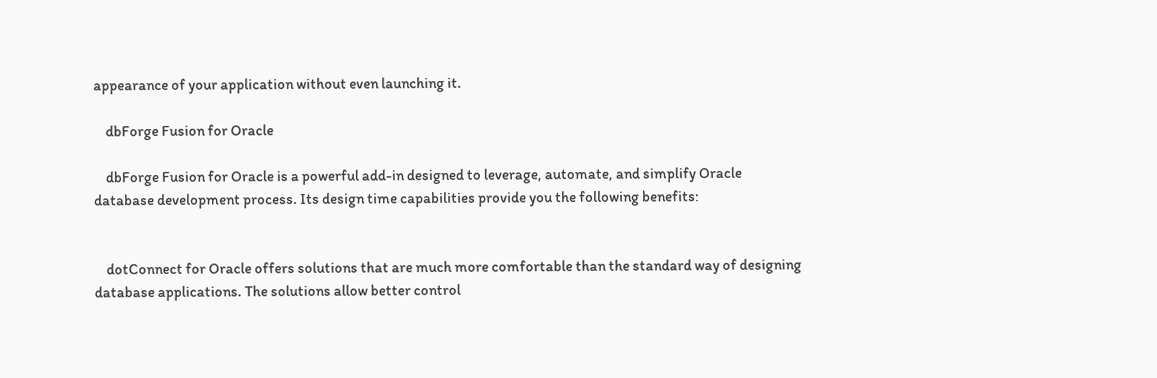appearance of your application without even launching it.

    dbForge Fusion for Oracle

    dbForge Fusion for Oracle is a powerful add-in designed to leverage, automate, and simplify Oracle database development process. Its design time capabilities provide you the following benefits:


    dotConnect for Oracle offers solutions that are much more comfortable than the standard way of designing database applications. The solutions allow better control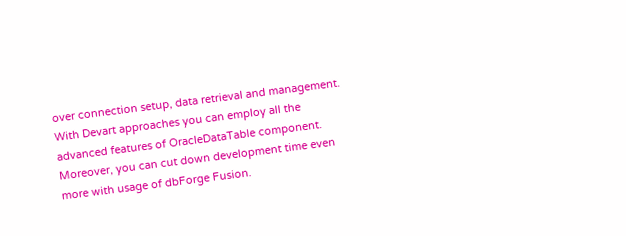over connection setup, data retrieval and management. With Devart approaches you can employ all the advanced features of OracleDataTable component. Moreover, you can cut down development time even more with usage of dbForge Fusion.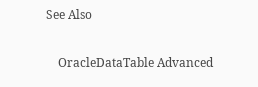See Also

    OracleDataTable Advanced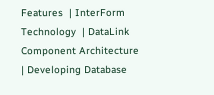Features  | InterForm Technology  | DataLink Component Architecture  | Developing Database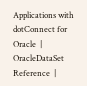Applications with dotConnect for Oracle  | OracleDataSet Reference  |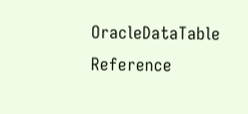OracleDataTable Reference